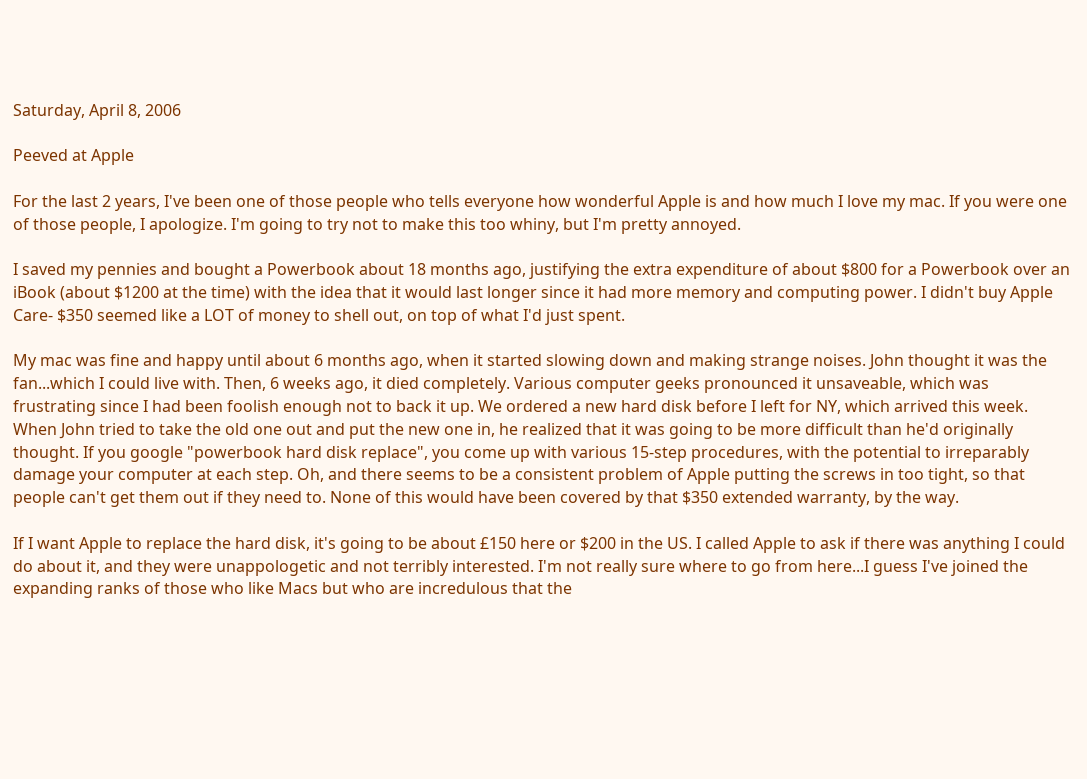Saturday, April 8, 2006

Peeved at Apple

For the last 2 years, I've been one of those people who tells everyone how wonderful Apple is and how much I love my mac. If you were one of those people, I apologize. I'm going to try not to make this too whiny, but I'm pretty annoyed.

I saved my pennies and bought a Powerbook about 18 months ago, justifying the extra expenditure of about $800 for a Powerbook over an iBook (about $1200 at the time) with the idea that it would last longer since it had more memory and computing power. I didn't buy Apple Care- $350 seemed like a LOT of money to shell out, on top of what I'd just spent.

My mac was fine and happy until about 6 months ago, when it started slowing down and making strange noises. John thought it was the fan...which I could live with. Then, 6 weeks ago, it died completely. Various computer geeks pronounced it unsaveable, which was frustrating since I had been foolish enough not to back it up. We ordered a new hard disk before I left for NY, which arrived this week. When John tried to take the old one out and put the new one in, he realized that it was going to be more difficult than he'd originally thought. If you google "powerbook hard disk replace", you come up with various 15-step procedures, with the potential to irreparably damage your computer at each step. Oh, and there seems to be a consistent problem of Apple putting the screws in too tight, so that people can't get them out if they need to. None of this would have been covered by that $350 extended warranty, by the way.

If I want Apple to replace the hard disk, it's going to be about £150 here or $200 in the US. I called Apple to ask if there was anything I could do about it, and they were unappologetic and not terribly interested. I'm not really sure where to go from here...I guess I've joined the expanding ranks of those who like Macs but who are incredulous that the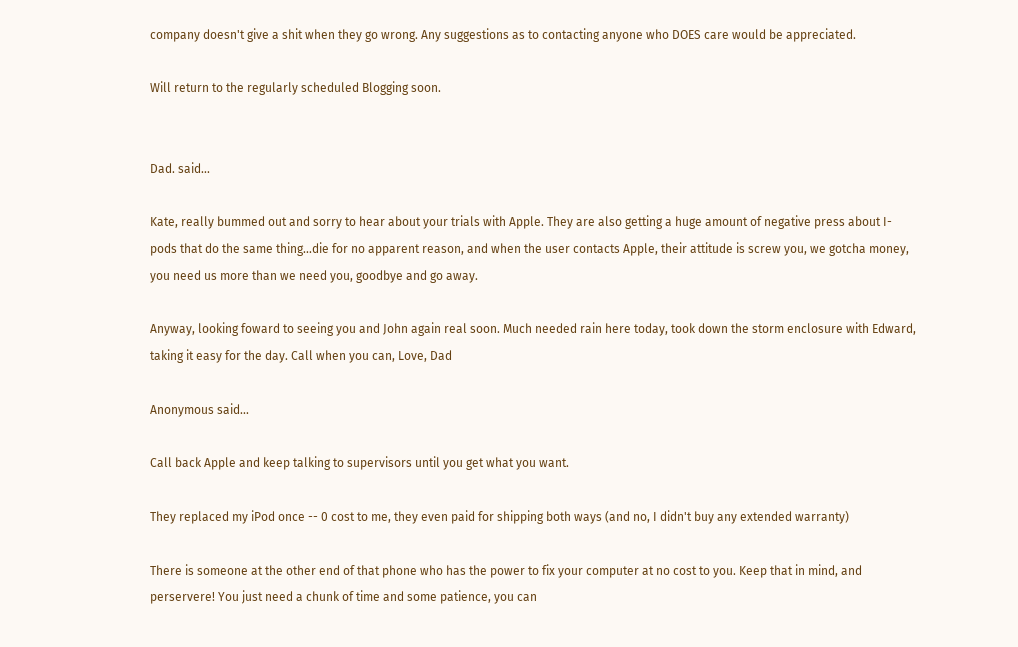company doesn't give a shit when they go wrong. Any suggestions as to contacting anyone who DOES care would be appreciated.

Will return to the regularly scheduled Blogging soon.


Dad. said...

Kate, really bummed out and sorry to hear about your trials with Apple. They are also getting a huge amount of negative press about I-pods that do the same thing...die for no apparent reason, and when the user contacts Apple, their attitude is screw you, we gotcha money, you need us more than we need you, goodbye and go away.

Anyway, looking foward to seeing you and John again real soon. Much needed rain here today, took down the storm enclosure with Edward, taking it easy for the day. Call when you can, Love, Dad

Anonymous said...

Call back Apple and keep talking to supervisors until you get what you want.

They replaced my iPod once -- 0 cost to me, they even paid for shipping both ways (and no, I didn't buy any extended warranty)

There is someone at the other end of that phone who has the power to fix your computer at no cost to you. Keep that in mind, and perservere! You just need a chunk of time and some patience, you can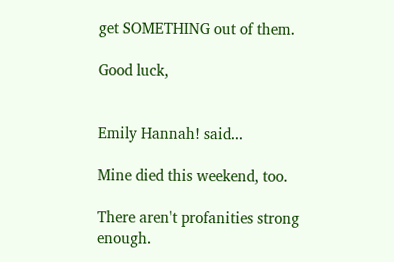get SOMETHING out of them.

Good luck,


Emily Hannah! said...

Mine died this weekend, too.

There aren't profanities strong enough.